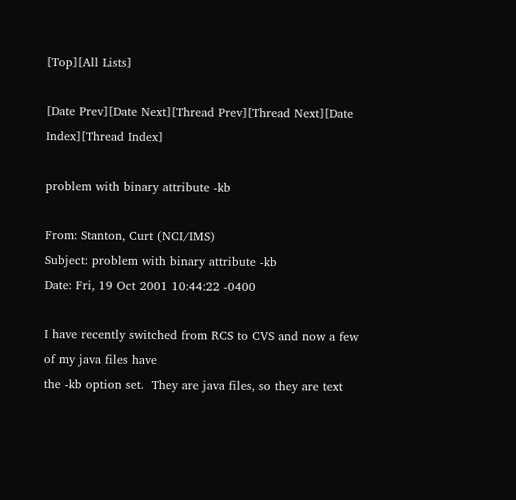[Top][All Lists]

[Date Prev][Date Next][Thread Prev][Thread Next][Date Index][Thread Index]

problem with binary attribute -kb

From: Stanton, Curt (NCI/IMS)
Subject: problem with binary attribute -kb
Date: Fri, 19 Oct 2001 10:44:22 -0400

I have recently switched from RCS to CVS and now a few of my java files have
the -kb option set.  They are java files, so they are text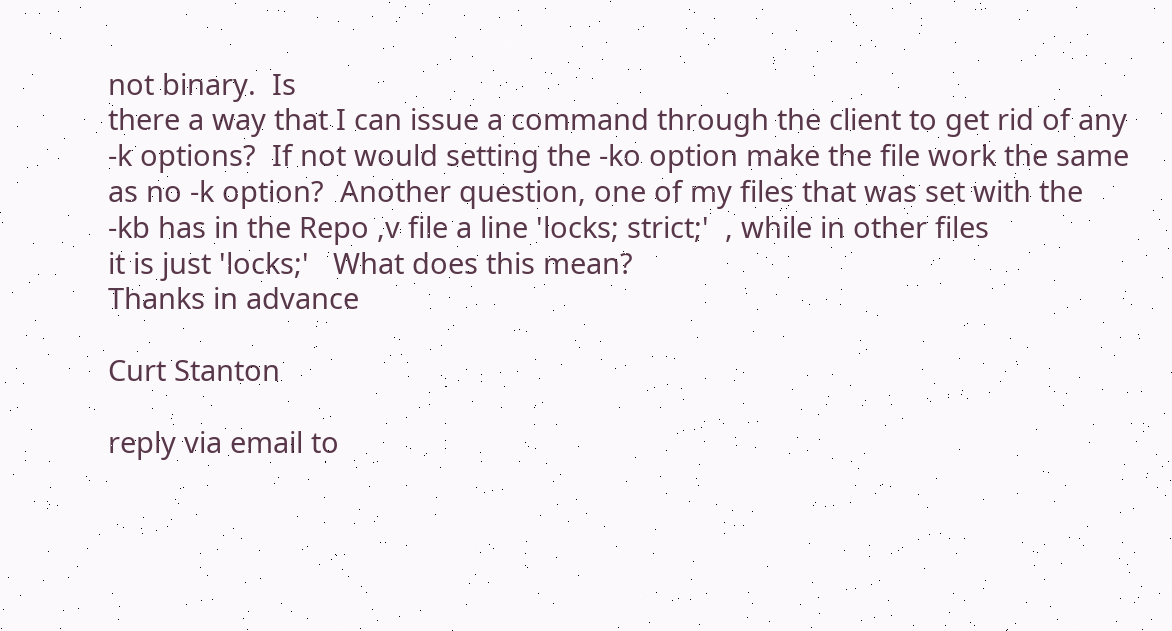not binary.  Is
there a way that I can issue a command through the client to get rid of any
-k options?  If not would setting the -ko option make the file work the same
as no -k option?  Another question, one of my files that was set with the
-kb has in the Repo ,v file a line 'locks; strict;'  , while in other files
it is just 'locks;'   What does this mean?
Thanks in advance

Curt Stanton

reply via email to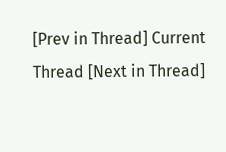[Prev in Thread] Current Thread [Next in Thread]